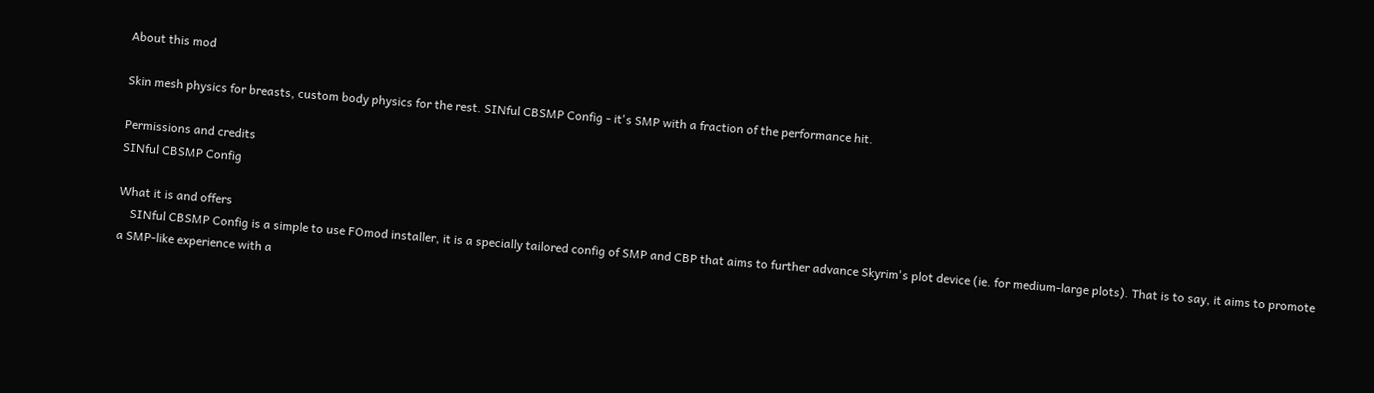About this mod

Skin mesh physics for breasts, custom body physics for the rest. SINful CBSMP Config - it's SMP with a fraction of the performance hit.

Permissions and credits
SINful CBSMP Config

What it is and offers
    SINful CBSMP Config is a simple to use FOmod installer, it is a specially tailored config of SMP and CBP that aims to further advance Skyrim's plot device (ie. for medium-large plots). That is to say, it aims to promote a SMP-like experience with a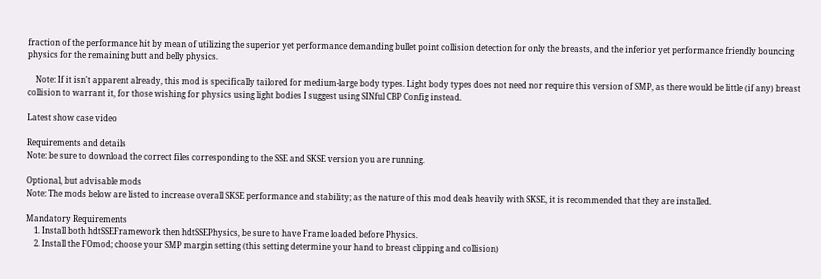fraction of the performance hit by mean of utilizing the superior yet performance demanding bullet point collision detection for only the breasts, and the inferior yet performance friendly bouncing physics for the remaining butt and belly physics.

    Note: If it isn't apparent already, this mod is specifically tailored for medium-large body types. Light body types does not need nor require this version of SMP, as there would be little (if any) breast collision to warrant it, for those wishing for physics using light bodies I suggest using SINful CBP Config instead.

Latest show case video

Requirements and details
Note: be sure to download the correct files corresponding to the SSE and SKSE version you are running.

Optional, but advisable mods
Note: The mods below are listed to increase overall SKSE performance and stability; as the nature of this mod deals heavily with SKSE, it is recommended that they are installed.

Mandatory Requirements
    1. Install both hdtSSEFramework then hdtSSEPhysics, be sure to have Frame loaded before Physics.
    2. Install the FOmod; choose your SMP margin setting (this setting determine your hand to breast clipping and collision)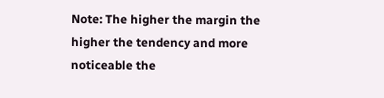Note: The higher the margin the higher the tendency and more noticeable the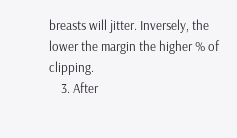breasts will jitter. Inversely, the lower the margin the higher % of clipping.
    3. After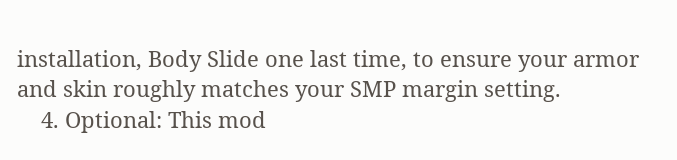installation, Body Slide one last time, to ensure your armor and skin roughly matches your SMP margin setting.
    4. Optional: This mod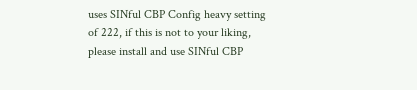uses SINful CBP Config heavy setting of 222, if this is not to your liking, please install and use SINful CBP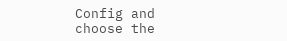Config and choose the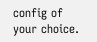config of your choice.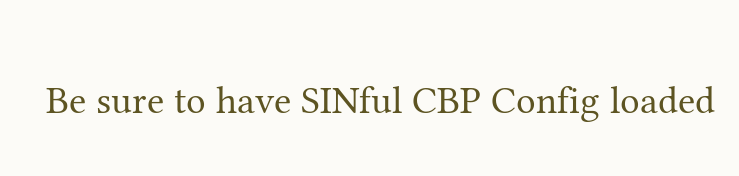Be sure to have SINful CBP Config loaded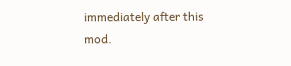immediately after this mod.